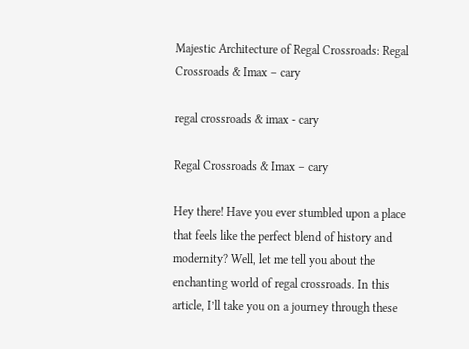Majestic Architecture of Regal Crossroads: Regal Crossroads & Imax – cary

regal crossroads & imax - cary

Regal Crossroads & Imax – cary

Hey there! Have you ever stumbled upon a place that feels like the perfect blend of history and modernity? Well, let me tell you about the enchanting world of regal crossroads. In this article, I’ll take you on a journey through these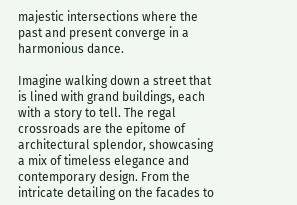majestic intersections where the past and present converge in a harmonious dance.

Imagine walking down a street that is lined with grand buildings, each with a story to tell. The regal crossroads are the epitome of architectural splendor, showcasing a mix of timeless elegance and contemporary design. From the intricate detailing on the facades to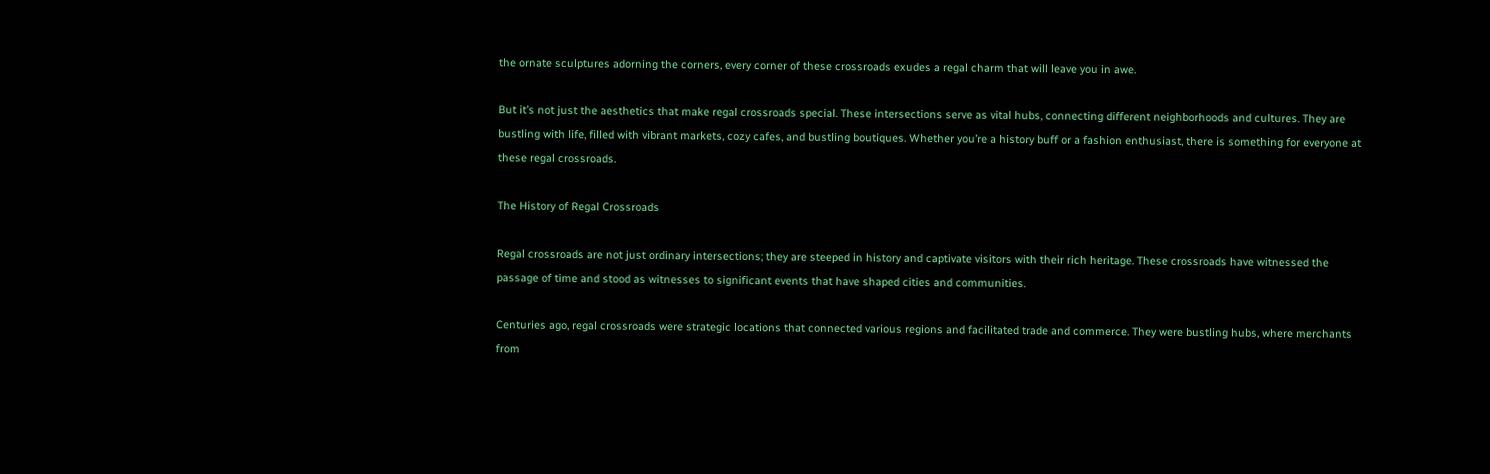the ornate sculptures adorning the corners, every corner of these crossroads exudes a regal charm that will leave you in awe.

But it’s not just the aesthetics that make regal crossroads special. These intersections serve as vital hubs, connecting different neighborhoods and cultures. They are bustling with life, filled with vibrant markets, cozy cafes, and bustling boutiques. Whether you’re a history buff or a fashion enthusiast, there is something for everyone at these regal crossroads.

The History of Regal Crossroads

Regal crossroads are not just ordinary intersections; they are steeped in history and captivate visitors with their rich heritage. These crossroads have witnessed the passage of time and stood as witnesses to significant events that have shaped cities and communities.

Centuries ago, regal crossroads were strategic locations that connected various regions and facilitated trade and commerce. They were bustling hubs, where merchants from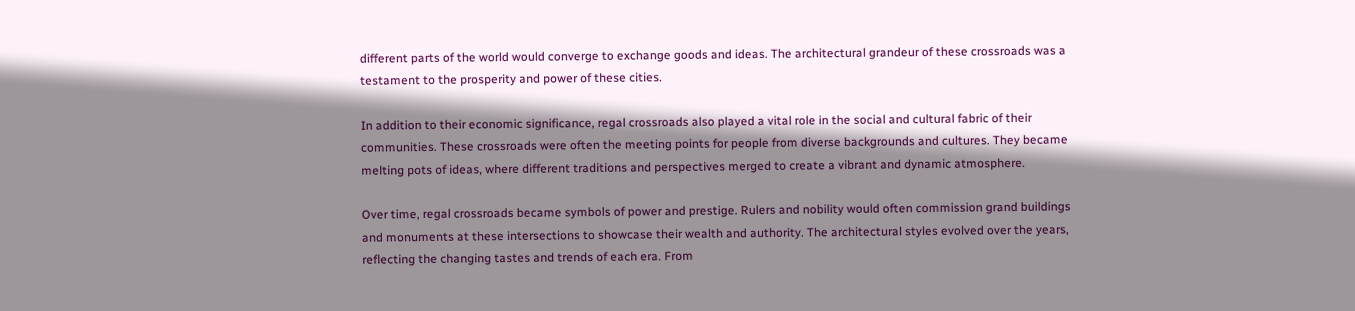different parts of the world would converge to exchange goods and ideas. The architectural grandeur of these crossroads was a testament to the prosperity and power of these cities.

In addition to their economic significance, regal crossroads also played a vital role in the social and cultural fabric of their communities. These crossroads were often the meeting points for people from diverse backgrounds and cultures. They became melting pots of ideas, where different traditions and perspectives merged to create a vibrant and dynamic atmosphere.

Over time, regal crossroads became symbols of power and prestige. Rulers and nobility would often commission grand buildings and monuments at these intersections to showcase their wealth and authority. The architectural styles evolved over the years, reflecting the changing tastes and trends of each era. From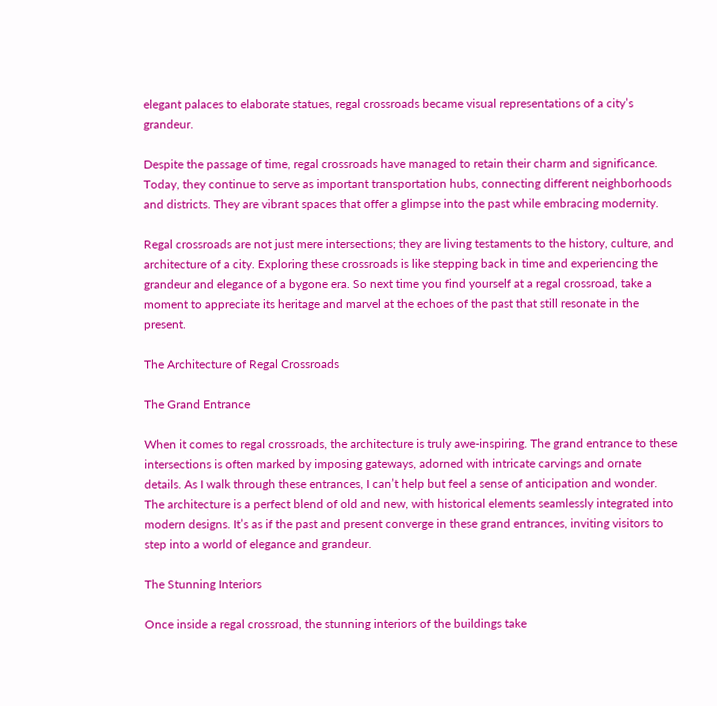elegant palaces to elaborate statues, regal crossroads became visual representations of a city’s grandeur.

Despite the passage of time, regal crossroads have managed to retain their charm and significance. Today, they continue to serve as important transportation hubs, connecting different neighborhoods and districts. They are vibrant spaces that offer a glimpse into the past while embracing modernity.

Regal crossroads are not just mere intersections; they are living testaments to the history, culture, and architecture of a city. Exploring these crossroads is like stepping back in time and experiencing the grandeur and elegance of a bygone era. So next time you find yourself at a regal crossroad, take a moment to appreciate its heritage and marvel at the echoes of the past that still resonate in the present.

The Architecture of Regal Crossroads

The Grand Entrance

When it comes to regal crossroads, the architecture is truly awe-inspiring. The grand entrance to these intersections is often marked by imposing gateways, adorned with intricate carvings and ornate details. As I walk through these entrances, I can’t help but feel a sense of anticipation and wonder. The architecture is a perfect blend of old and new, with historical elements seamlessly integrated into modern designs. It’s as if the past and present converge in these grand entrances, inviting visitors to step into a world of elegance and grandeur.

The Stunning Interiors

Once inside a regal crossroad, the stunning interiors of the buildings take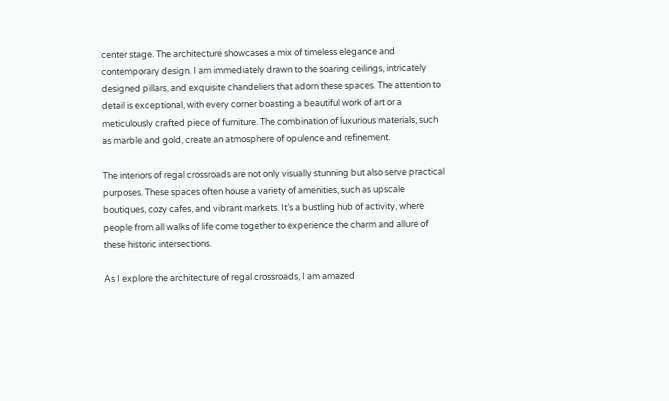center stage. The architecture showcases a mix of timeless elegance and contemporary design. I am immediately drawn to the soaring ceilings, intricately designed pillars, and exquisite chandeliers that adorn these spaces. The attention to detail is exceptional, with every corner boasting a beautiful work of art or a meticulously crafted piece of furniture. The combination of luxurious materials, such as marble and gold, create an atmosphere of opulence and refinement.

The interiors of regal crossroads are not only visually stunning but also serve practical purposes. These spaces often house a variety of amenities, such as upscale boutiques, cozy cafes, and vibrant markets. It’s a bustling hub of activity, where people from all walks of life come together to experience the charm and allure of these historic intersections.

As I explore the architecture of regal crossroads, I am amazed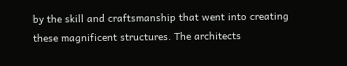by the skill and craftsmanship that went into creating these magnificent structures. The architects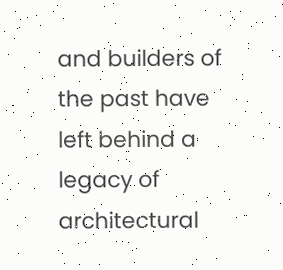and builders of the past have left behind a legacy of architectural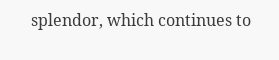splendor, which continues to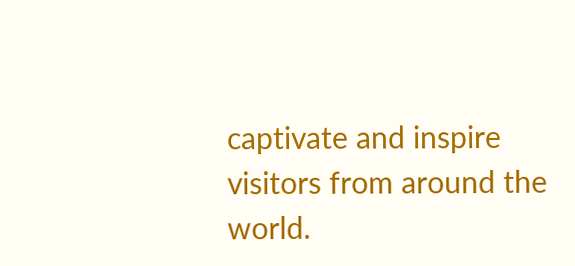captivate and inspire visitors from around the world.